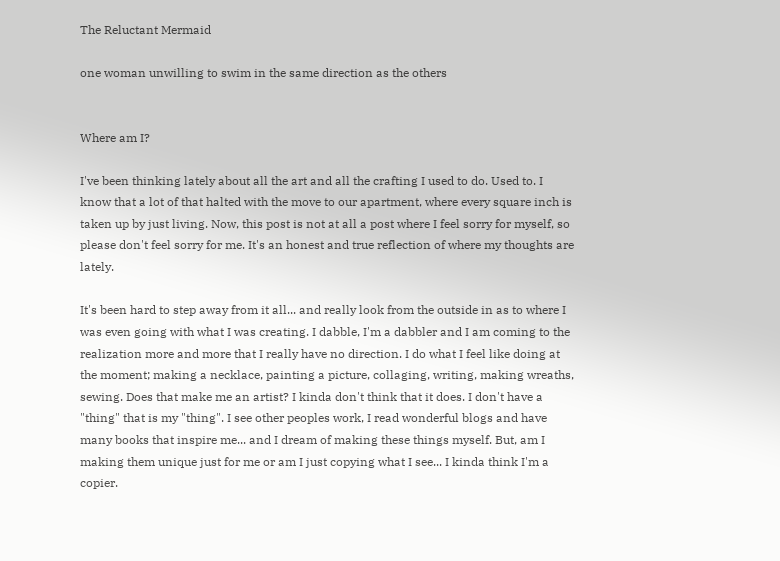The Reluctant Mermaid

one woman unwilling to swim in the same direction as the others


Where am I?

I've been thinking lately about all the art and all the crafting I used to do. Used to. I know that a lot of that halted with the move to our apartment, where every square inch is taken up by just living. Now, this post is not at all a post where I feel sorry for myself, so please don't feel sorry for me. It's an honest and true reflection of where my thoughts are lately.

It's been hard to step away from it all... and really look from the outside in as to where I was even going with what I was creating. I dabble, I'm a dabbler and I am coming to the realization more and more that I really have no direction. I do what I feel like doing at the moment; making a necklace, painting a picture, collaging, writing, making wreaths, sewing. Does that make me an artist? I kinda don't think that it does. I don't have a "thing" that is my "thing". I see other peoples work, I read wonderful blogs and have many books that inspire me... and I dream of making these things myself. But, am I making them unique just for me or am I just copying what I see... I kinda think I'm a copier.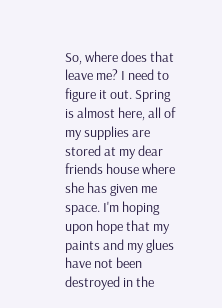So, where does that leave me? I need to figure it out. Spring is almost here, all of my supplies are stored at my dear friends house where she has given me space. I'm hoping upon hope that my paints and my glues have not been destroyed in the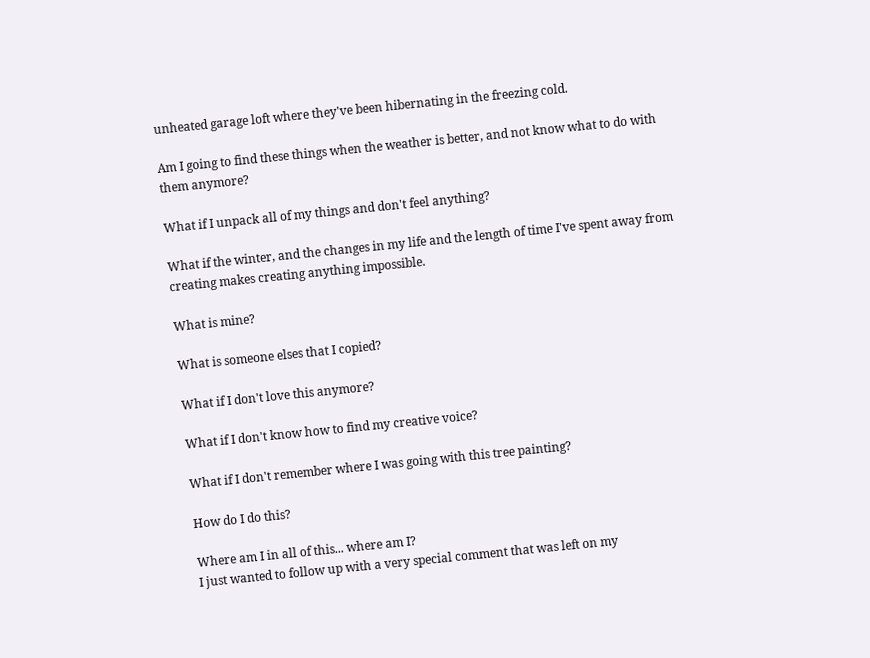unheated garage loft where they've been hibernating in the freezing cold.

Am I going to find these things when the weather is better, and not know what to do with them anymore?

What if I unpack all of my things and don't feel anything?

What if the winter, and the changes in my life and the length of time I've spent away from creating makes creating anything impossible.

What is mine?

What is someone elses that I copied?

What if I don't love this anymore?

What if I don't know how to find my creative voice?

What if I don't remember where I was going with this tree painting?

How do I do this?

Where am I in all of this... where am I?
I just wanted to follow up with a very special comment that was left on my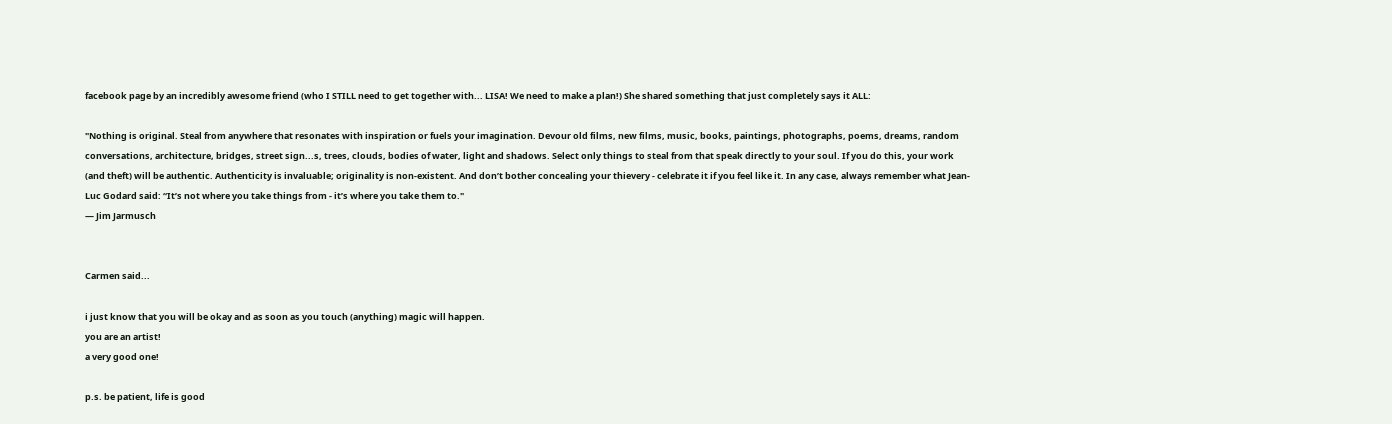facebook page by an incredibly awesome friend (who I STILL need to get together with... LISA! We need to make a plan!) She shared something that just completely says it ALL:

"Nothing is original. Steal from anywhere that resonates with inspiration or fuels your imagination. Devour old films, new films, music, books, paintings, photographs, poems, dreams, random conversations, architecture, bridges, street sign...s, trees, clouds, bodies of water, light and shadows. Select only things to steal from that speak directly to your soul. If you do this, your work (and theft) will be authentic. Authenticity is invaluable; originality is non-existent. And don’t bother concealing your thievery - celebrate it if you feel like it. In any case, always remember what Jean-Luc Godard said: “It’s not where you take things from - it’s where you take them to."
— Jim Jarmusch


Carmen said...

i just know that you will be okay and as soon as you touch (anything) magic will happen.
you are an artist!
a very good one!

p.s. be patient, life is good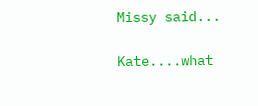Missy said...

Kate....what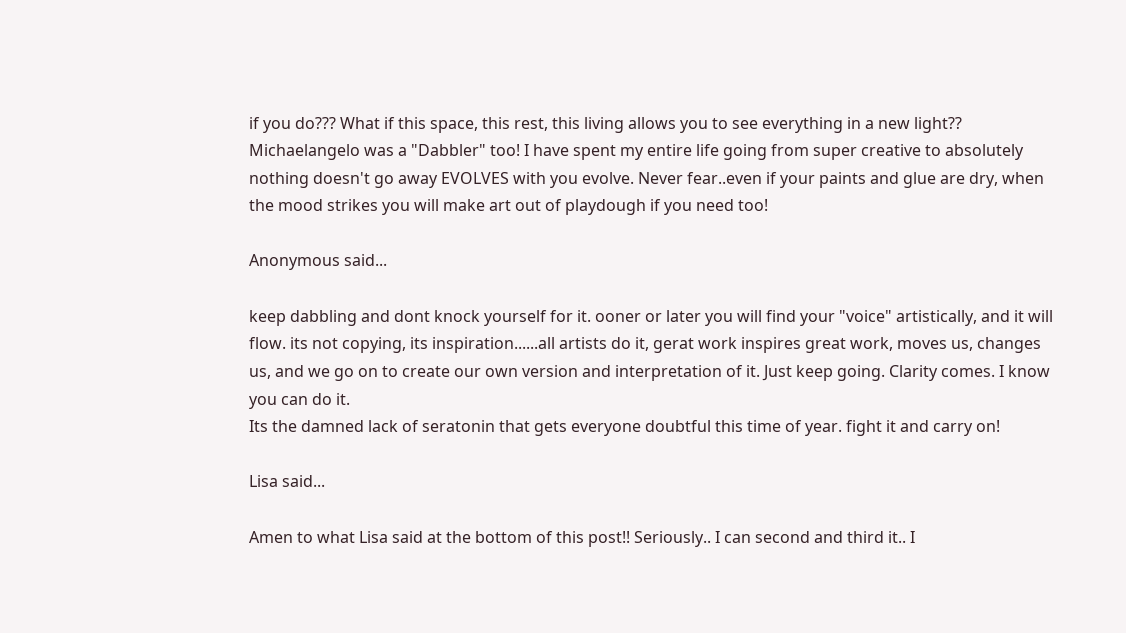if you do??? What if this space, this rest, this living allows you to see everything in a new light?? Michaelangelo was a "Dabbler" too! I have spent my entire life going from super creative to absolutely nothing doesn't go away EVOLVES with you evolve. Never fear..even if your paints and glue are dry, when the mood strikes you will make art out of playdough if you need too!

Anonymous said...

keep dabbling and dont knock yourself for it. ooner or later you will find your "voice" artistically, and it will flow. its not copying, its inspiration......all artists do it, gerat work inspires great work, moves us, changes us, and we go on to create our own version and interpretation of it. Just keep going. Clarity comes. I know you can do it.
Its the damned lack of seratonin that gets everyone doubtful this time of year. fight it and carry on!

Lisa said...

Amen to what Lisa said at the bottom of this post!! Seriously.. I can second and third it.. I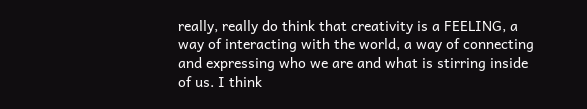really, really do think that creativity is a FEELING, a way of interacting with the world, a way of connecting and expressing who we are and what is stirring inside of us. I think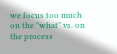we focus too much on the "what" vs. on the process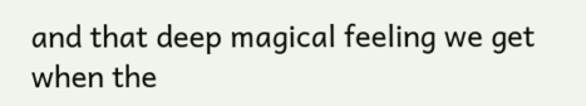and that deep magical feeling we get when the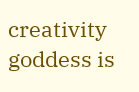creativity goddess is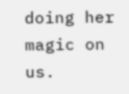doing her magic on us.